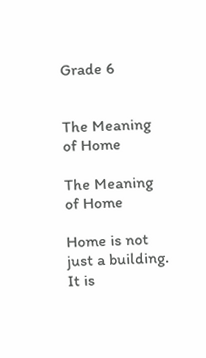Grade 6


The Meaning of Home

The Meaning of Home

Home is not just a building.
It is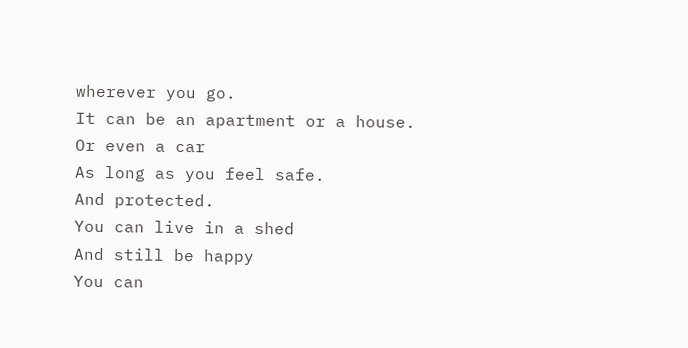wherever you go.
It can be an apartment or a house.
Or even a car
As long as you feel safe.
And protected.
You can live in a shed
And still be happy
You can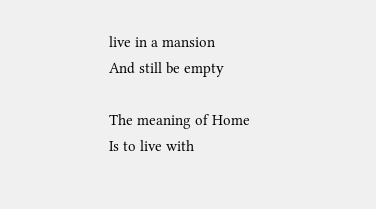live in a mansion
And still be empty

The meaning of Home
Is to live with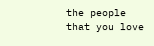the people that you love